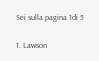Sei sulla pagina 1di 5

1. Lawson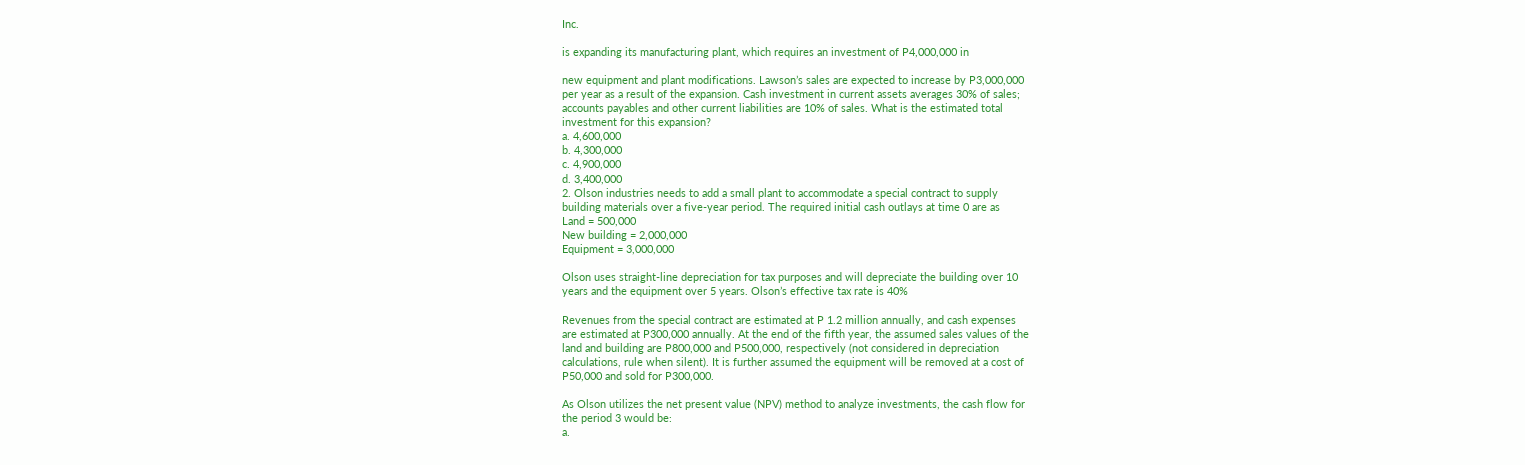Inc.

is expanding its manufacturing plant, which requires an investment of P4,000,000 in

new equipment and plant modifications. Lawson’s sales are expected to increase by P3,000,000
per year as a result of the expansion. Cash investment in current assets averages 30% of sales;
accounts payables and other current liabilities are 10% of sales. What is the estimated total
investment for this expansion?
a. 4,600,000
b. 4,300,000
c. 4,900,000
d. 3,400,000
2. Olson industries needs to add a small plant to accommodate a special contract to supply
building materials over a five-year period. The required initial cash outlays at time 0 are as
Land = 500,000
New building = 2,000,000
Equipment = 3,000,000

Olson uses straight-line depreciation for tax purposes and will depreciate the building over 10
years and the equipment over 5 years. Olson’s effective tax rate is 40%

Revenues from the special contract are estimated at P 1.2 million annually, and cash expenses
are estimated at P300,000 annually. At the end of the fifth year, the assumed sales values of the
land and building are P800,000 and P500,000, respectively (not considered in depreciation
calculations, rule when silent). It is further assumed the equipment will be removed at a cost of
P50,000 and sold for P300,000.

As Olson utilizes the net present value (NPV) method to analyze investments, the cash flow for
the period 3 would be:
a.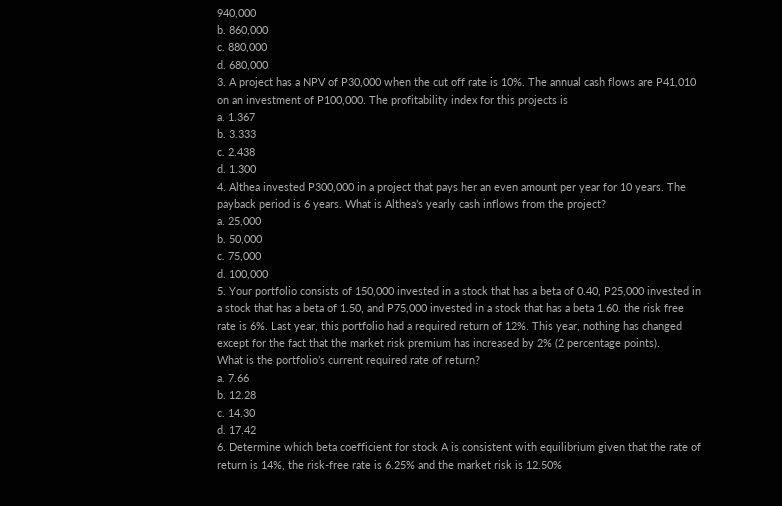940,000
b. 860,000
c. 880,000
d. 680,000
3. A project has a NPV of P30,000 when the cut off rate is 10%. The annual cash flows are P41,010
on an investment of P100,000. The profitability index for this projects is
a. 1.367
b. 3.333
c. 2.438
d. 1.300
4. Althea invested P300,000 in a project that pays her an even amount per year for 10 years. The
payback period is 6 years. What is Althea’s yearly cash inflows from the project?
a. 25,000
b. 50,000
c. 75,000
d. 100,000
5. Your portfolio consists of 150,000 invested in a stock that has a beta of 0.40, P25,000 invested in
a stock that has a beta of 1.50, and P75,000 invested in a stock that has a beta 1.60. the risk free
rate is 6%. Last year, this portfolio had a required return of 12%. This year, nothing has changed
except for the fact that the market risk premium has increased by 2% (2 percentage points).
What is the portfolio’s current required rate of return?
a. 7.66
b. 12.28
c. 14.30
d. 17.42
6. Determine which beta coefficient for stock A is consistent with equilibrium given that the rate of
return is 14%, the risk-free rate is 6.25% and the market risk is 12.50%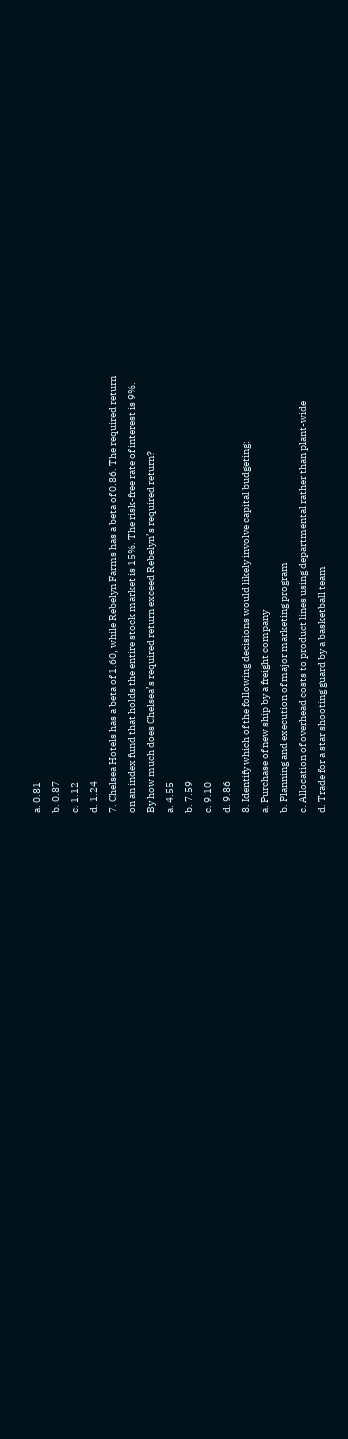a. 0.81
b. 0.87
c. 1.12
d. 1.24
7. Chelsea Hotels has a beta of 1.60, while Rebelyn Farms has a beta of 0.86. The required return
on an index fund that holds the entire stock market is 15%. The risk-free rate of interest is 9%.
By how much does Chelsea’s required return exceed Rebelyn’s required return?
a. 4.55
b. 7.59
c. 9.10
d. 9.86
8. Identify which of the following decisions would likely involve capital budgeting:
a. Purchase of new ship by a freight company
b. Planning and execution of major marketing program
c. Allocation of overhead costs to product lines using departmental rather than plant-wide
d. Trade for a star shooting guard by a basketball team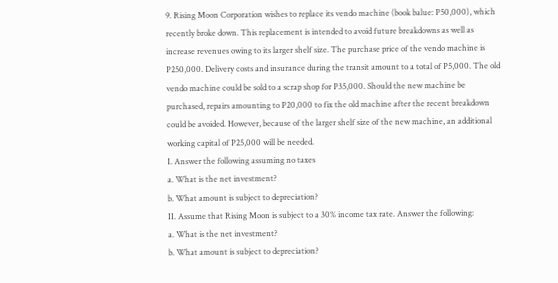9. Rising Moon Corporation wishes to replace its vendo machine (book balue: P50,000), which
recently broke down. This replacement is intended to avoid future breakdowns as well as
increase revenues owing to its larger shelf size. The purchase price of the vendo machine is
P250,000. Delivery costs and insurance during the transit amount to a total of P5,000. The old
vendo machine could be sold to a scrap shop for P35,000. Should the new machine be
purchased, repairs amounting to P20,000 to fix the old machine after the recent breakdown
could be avoided. However, because of the larger shelf size of the new machine, an additional
working capital of P25,000 will be needed.
I. Answer the following assuming no taxes
a. What is the net investment?
b. What amount is subject to depreciation?
II. Assume that Rising Moon is subject to a 30% income tax rate. Answer the following:
a. What is the net investment?
b. What amount is subject to depreciation?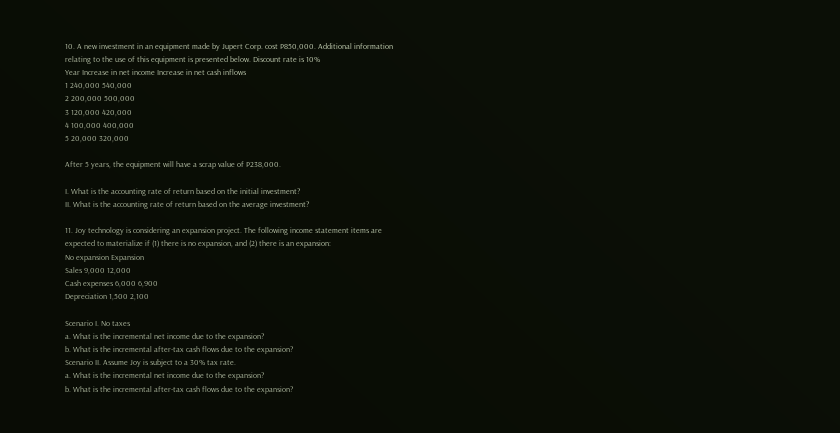10. A new investment in an equipment made by Jupert Corp. cost P850,000. Additional information
relating to the use of this equipment is presented below. Discount rate is 10%
Year Increase in net income Increase in net cash inflows
1 240,000 540,000
2 200,000 500,000
3 120,000 420,000
4 100,000 400,000
5 20,000 320,000

After 5 years, the equipment will have a scrap value of P238,000.

I. What is the accounting rate of return based on the initial investment?
II. What is the accounting rate of return based on the average investment?

11. Joy technology is considering an expansion project. The following income statement items are
expected to materialize if (1) there is no expansion, and (2) there is an expansion:
No expansion Expansion
Sales 9,000 12,000
Cash expenses 6,000 6,900
Depreciation 1,500 2,100

Scenario I. No taxes
a. What is the incremental net income due to the expansion?
b. What is the incremental after-tax cash flows due to the expansion?
Scenario II. Assume Joy is subject to a 30% tax rate.
a. What is the incremental net income due to the expansion?
b. What is the incremental after-tax cash flows due to the expansion?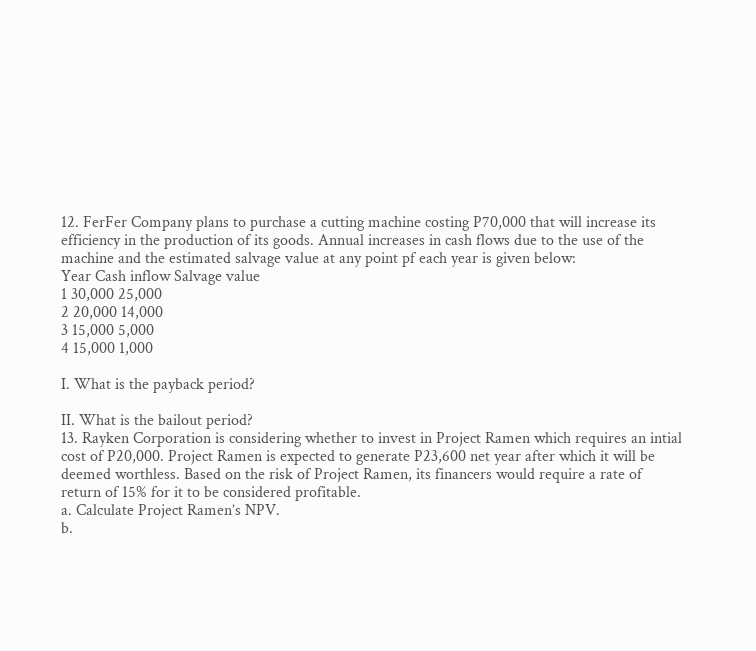12. FerFer Company plans to purchase a cutting machine costing P70,000 that will increase its
efficiency in the production of its goods. Annual increases in cash flows due to the use of the
machine and the estimated salvage value at any point pf each year is given below:
Year Cash inflow Salvage value
1 30,000 25,000
2 20,000 14,000
3 15,000 5,000
4 15,000 1,000

I. What is the payback period?

II. What is the bailout period?
13. Rayken Corporation is considering whether to invest in Project Ramen which requires an intial
cost of P20,000. Project Ramen is expected to generate P23,600 net year after which it will be
deemed worthless. Based on the risk of Project Ramen, its financers would require a rate of
return of 15% for it to be considered profitable.
a. Calculate Project Ramen’s NPV.
b.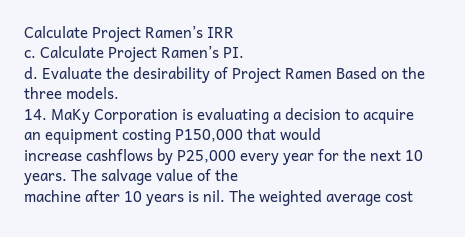Calculate Project Ramen’s IRR
c. Calculate Project Ramen’s PI.
d. Evaluate the desirability of Project Ramen Based on the three models.
14. MaKy Corporation is evaluating a decision to acquire an equipment costing P150,000 that would
increase cashflows by P25,000 every year for the next 10 years. The salvage value of the
machine after 10 years is nil. The weighted average cost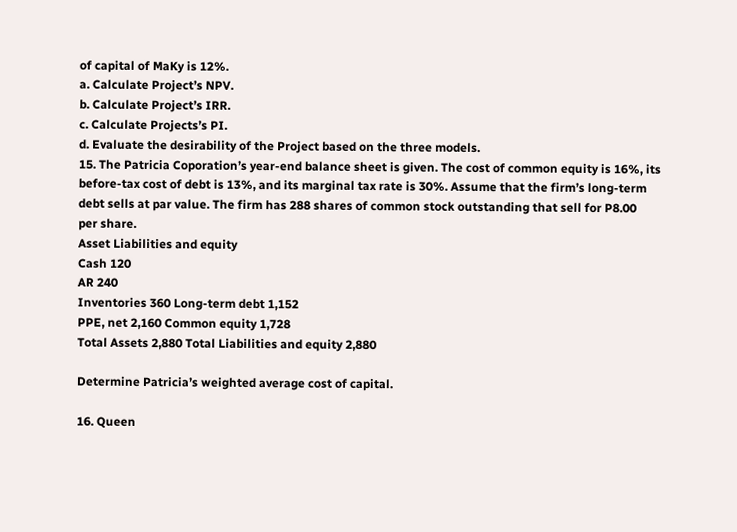of capital of MaKy is 12%.
a. Calculate Project’s NPV.
b. Calculate Project’s IRR.
c. Calculate Projects’s PI.
d. Evaluate the desirability of the Project based on the three models.
15. The Patricia Coporation’s year-end balance sheet is given. The cost of common equity is 16%, its
before-tax cost of debt is 13%, and its marginal tax rate is 30%. Assume that the firm’s long-term
debt sells at par value. The firm has 288 shares of common stock outstanding that sell for P8.00
per share.
Asset Liabilities and equity
Cash 120
AR 240
Inventories 360 Long-term debt 1,152
PPE, net 2,160 Common equity 1,728
Total Assets 2,880 Total Liabilities and equity 2,880

Determine Patricia’s weighted average cost of capital.

16. Queen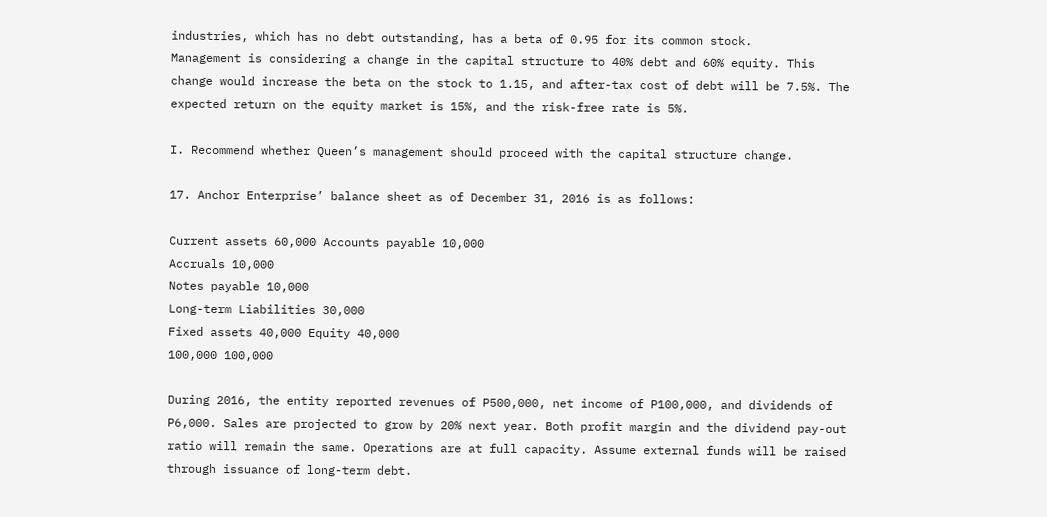industries, which has no debt outstanding, has a beta of 0.95 for its common stock.
Management is considering a change in the capital structure to 40% debt and 60% equity. This
change would increase the beta on the stock to 1.15, and after-tax cost of debt will be 7.5%. The
expected return on the equity market is 15%, and the risk-free rate is 5%.

I. Recommend whether Queen’s management should proceed with the capital structure change.

17. Anchor Enterprise’ balance sheet as of December 31, 2016 is as follows:

Current assets 60,000 Accounts payable 10,000
Accruals 10,000
Notes payable 10,000
Long-term Liabilities 30,000
Fixed assets 40,000 Equity 40,000
100,000 100,000

During 2016, the entity reported revenues of P500,000, net income of P100,000, and dividends of
P6,000. Sales are projected to grow by 20% next year. Both profit margin and the dividend pay-out
ratio will remain the same. Operations are at full capacity. Assume external funds will be raised
through issuance of long-term debt.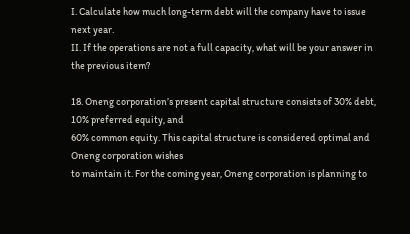I. Calculate how much long-term debt will the company have to issue next year.
II. If the operations are not a full capacity, what will be your answer in the previous item?

18. Oneng corporation’s present capital structure consists of 30% debt, 10% preferred equity, and
60% common equity. This capital structure is considered optimal and Oneng corporation wishes
to maintain it. For the coming year, Oneng corporation is planning to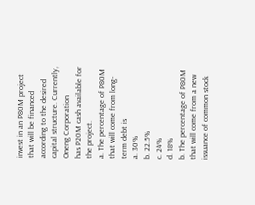invest in an P80M project
that will be financed according to the desired capital structure. Currently, Oneng Corporation
has P20M cash available for the project.
a. The percentage of P80M that will come from long-term debt is
a. 30%
b. 22.5%
c. 24%
d. 18%
b. The percentage of P80M that will come from a new issuance of common stock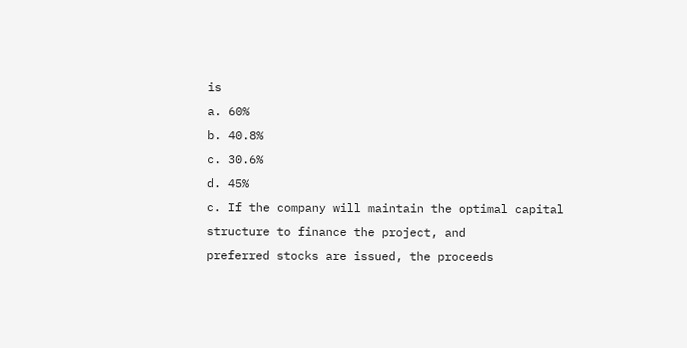is
a. 60%
b. 40.8%
c. 30.6%
d. 45%
c. If the company will maintain the optimal capital structure to finance the project, and
preferred stocks are issued, the proceeds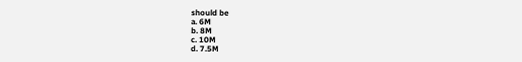should be
a. 6M
b. 8M
c. 10M
d. 7.5M